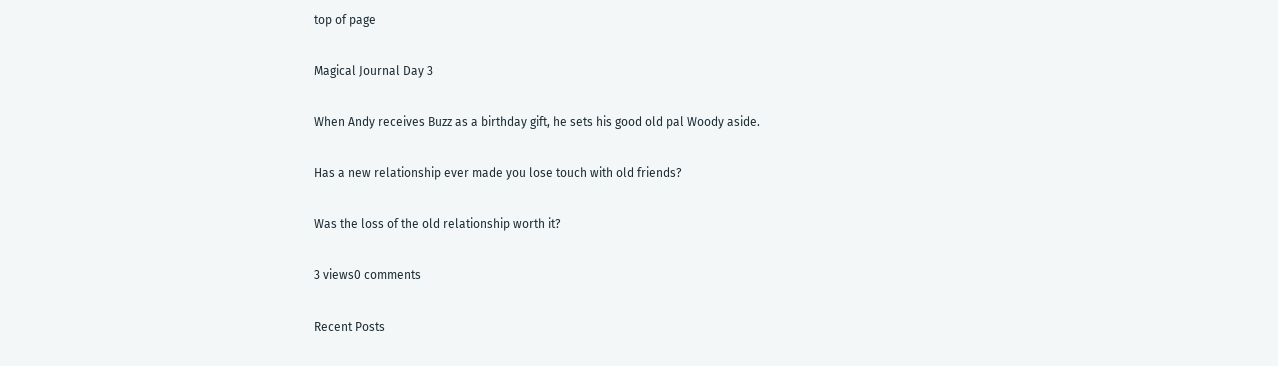top of page

Magical Journal Day 3

When Andy receives Buzz as a birthday gift, he sets his good old pal Woody aside.

Has a new relationship ever made you lose touch with old friends?

Was the loss of the old relationship worth it?

3 views0 comments

Recent Posts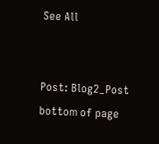See All


Post: Blog2_Post
bottom of page